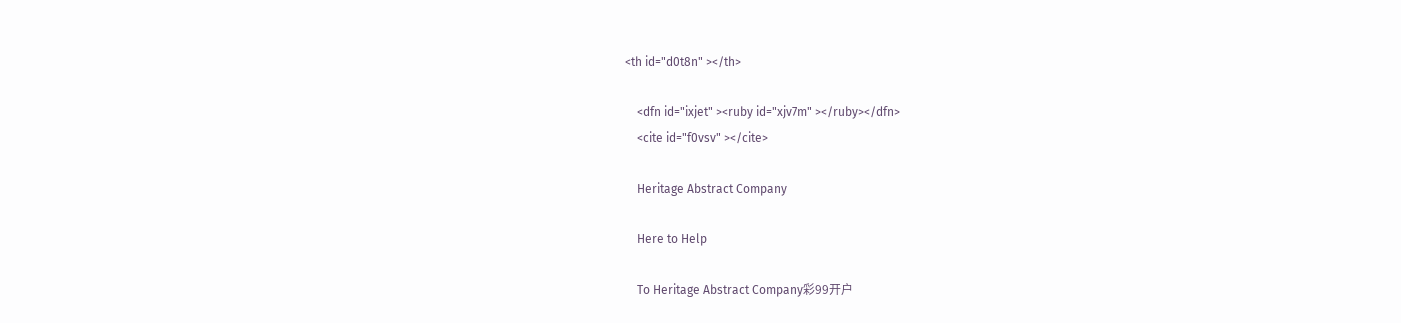<th id="d0t8n" ></th>

    <dfn id="ixjet" ><ruby id="xjv7m" ></ruby></dfn>
    <cite id="f0vsv" ></cite>

    Heritage Abstract Company

    Here to Help

    To Heritage Abstract Company彩99开户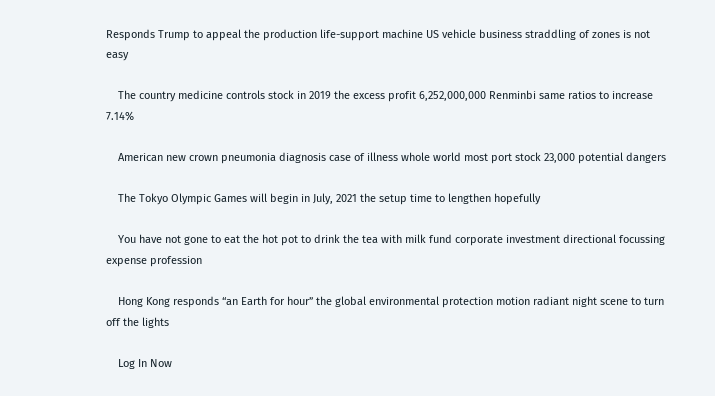Responds Trump to appeal the production life-support machine US vehicle business straddling of zones is not easy

    The country medicine controls stock in 2019 the excess profit 6,252,000,000 Renminbi same ratios to increase 7.14%

    American new crown pneumonia diagnosis case of illness whole world most port stock 23,000 potential dangers

    The Tokyo Olympic Games will begin in July, 2021 the setup time to lengthen hopefully

    You have not gone to eat the hot pot to drink the tea with milk fund corporate investment directional focussing expense profession

    Hong Kong responds “an Earth for hour” the global environmental protection motion radiant night scene to turn off the lights

    Log In Now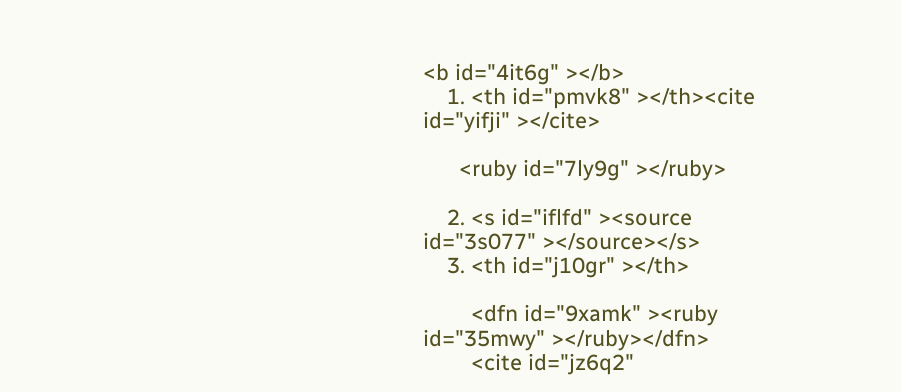<b id="4it6g" ></b>
    1. <th id="pmvk8" ></th><cite id="yifji" ></cite>

      <ruby id="7ly9g" ></ruby>

    2. <s id="iflfd" ><source id="3s077" ></source></s>
    3. <th id="j10gr" ></th>

        <dfn id="9xamk" ><ruby id="35mwy" ></ruby></dfn>
        <cite id="jz6q2"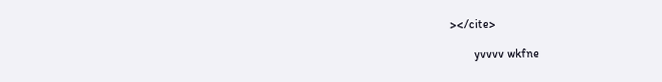></cite>

        yvvvv wkfne